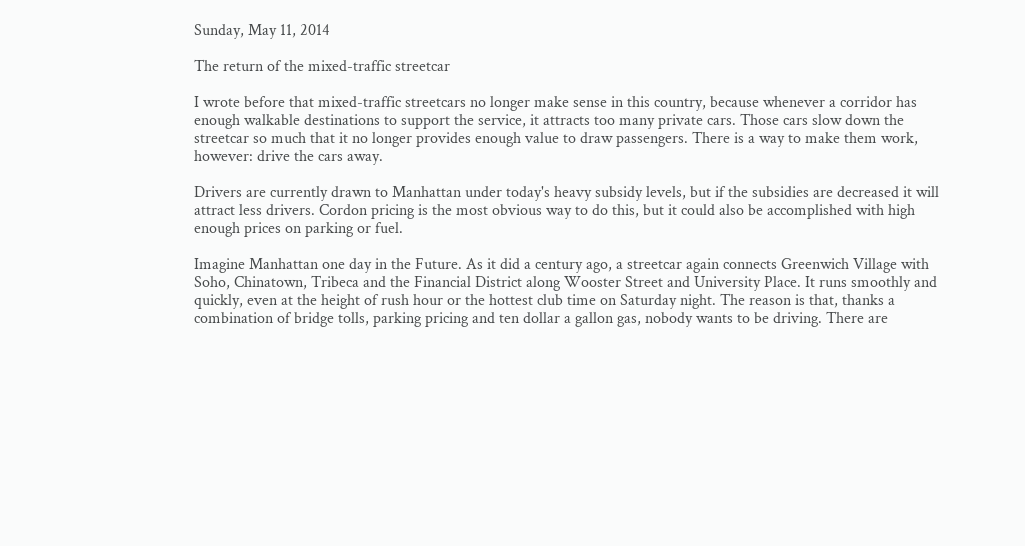Sunday, May 11, 2014

The return of the mixed-traffic streetcar

I wrote before that mixed-traffic streetcars no longer make sense in this country, because whenever a corridor has enough walkable destinations to support the service, it attracts too many private cars. Those cars slow down the streetcar so much that it no longer provides enough value to draw passengers. There is a way to make them work, however: drive the cars away.

Drivers are currently drawn to Manhattan under today's heavy subsidy levels, but if the subsidies are decreased it will attract less drivers. Cordon pricing is the most obvious way to do this, but it could also be accomplished with high enough prices on parking or fuel.

Imagine Manhattan one day in the Future. As it did a century ago, a streetcar again connects Greenwich Village with Soho, Chinatown, Tribeca and the Financial District along Wooster Street and University Place. It runs smoothly and quickly, even at the height of rush hour or the hottest club time on Saturday night. The reason is that, thanks a combination of bridge tolls, parking pricing and ten dollar a gallon gas, nobody wants to be driving. There are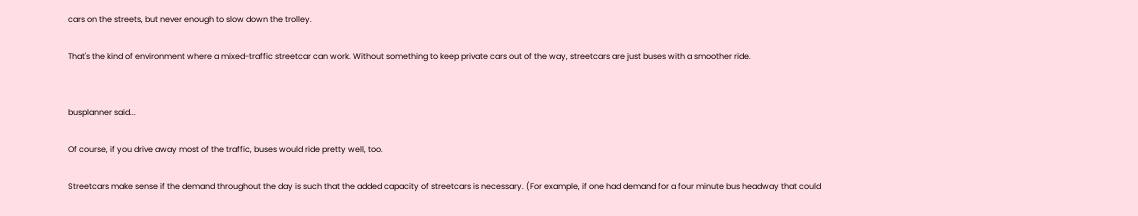cars on the streets, but never enough to slow down the trolley.

That's the kind of environment where a mixed-traffic streetcar can work. Without something to keep private cars out of the way, streetcars are just buses with a smoother ride.


busplanner said...

Of course, if you drive away most of the traffic, buses would ride pretty well, too.

Streetcars make sense if the demand throughout the day is such that the added capacity of streetcars is necessary. (For example, if one had demand for a four minute bus headway that could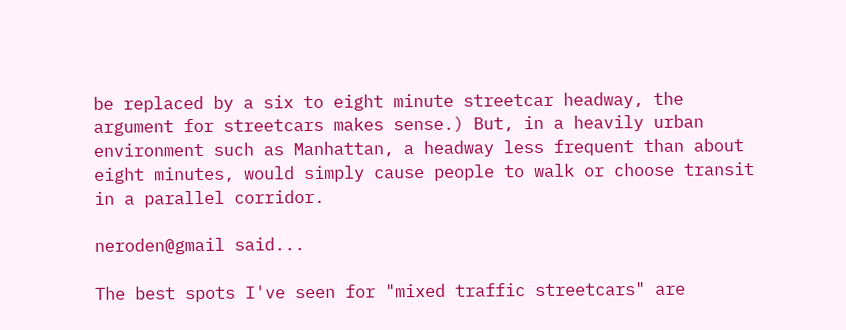be replaced by a six to eight minute streetcar headway, the argument for streetcars makes sense.) But, in a heavily urban environment such as Manhattan, a headway less frequent than about eight minutes, would simply cause people to walk or choose transit in a parallel corridor.

neroden@gmail said...

The best spots I've seen for "mixed traffic streetcars" are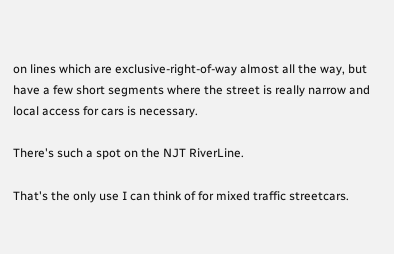on lines which are exclusive-right-of-way almost all the way, but have a few short segments where the street is really narrow and local access for cars is necessary.

There's such a spot on the NJT RiverLine.

That's the only use I can think of for mixed traffic streetcars.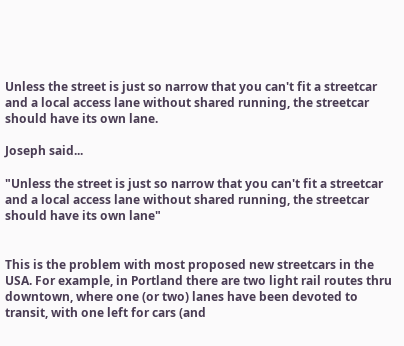Unless the street is just so narrow that you can't fit a streetcar and a local access lane without shared running, the streetcar should have its own lane.

Joseph said...

"Unless the street is just so narrow that you can't fit a streetcar and a local access lane without shared running, the streetcar should have its own lane"


This is the problem with most proposed new streetcars in the USA. For example, in Portland there are two light rail routes thru downtown, where one (or two) lanes have been devoted to transit, with one left for cars (and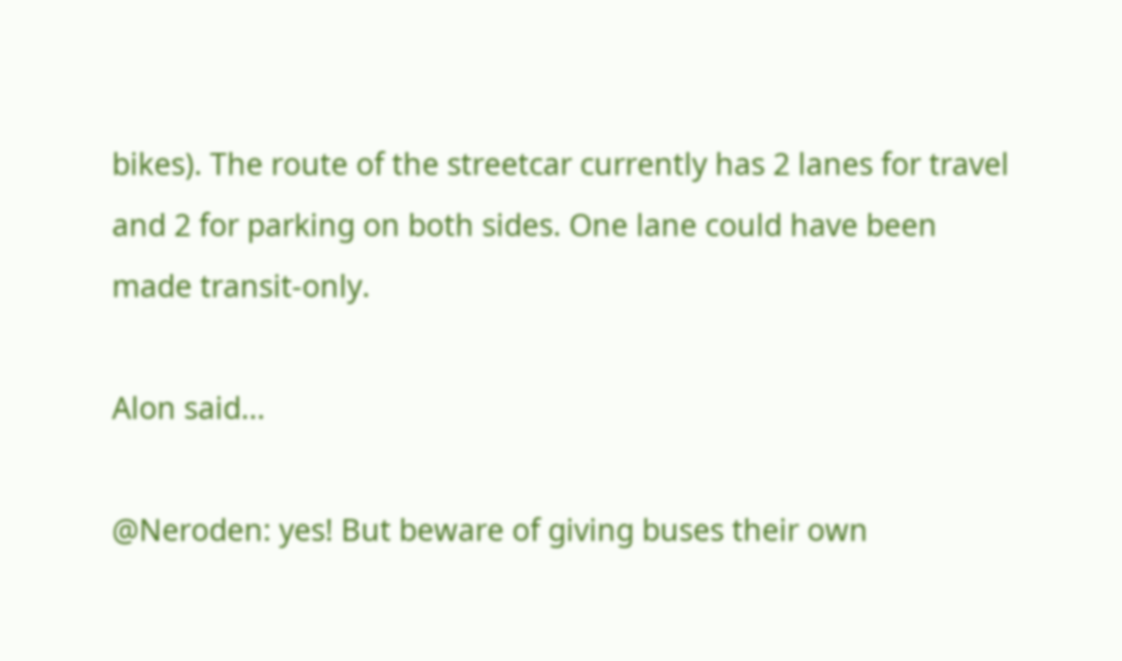bikes). The route of the streetcar currently has 2 lanes for travel and 2 for parking on both sides. One lane could have been made transit-only.

Alon said...

@Neroden: yes! But beware of giving buses their own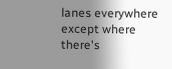lanes everywhere except where there's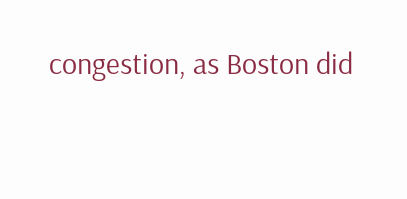congestion, as Boston did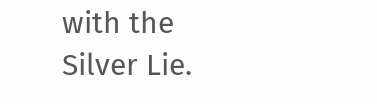with the Silver Lie.